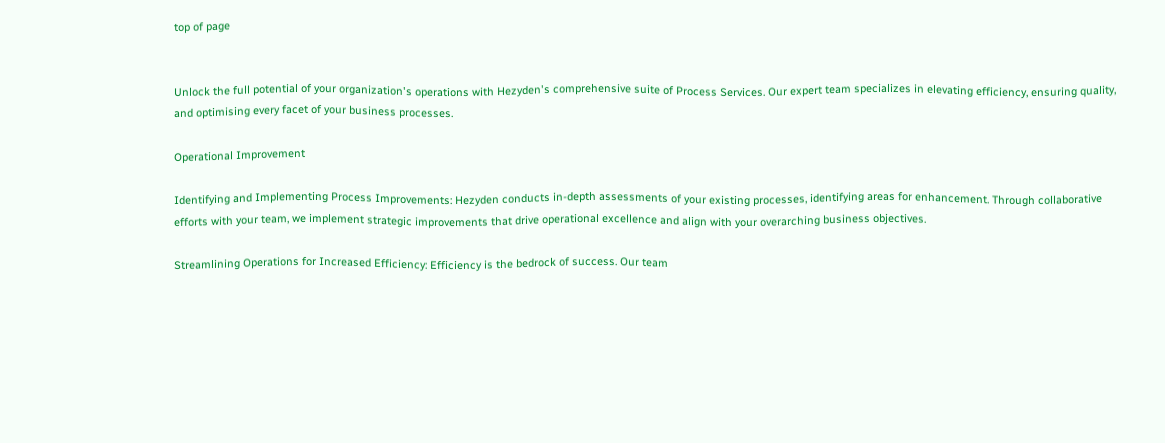top of page


Unlock the full potential of your organization's operations with Hezyden's comprehensive suite of Process Services. Our expert team specializes in elevating efficiency, ensuring quality, and optimising every facet of your business processes.

Operational Improvement

Identifying and Implementing Process Improvements: Hezyden conducts in-depth assessments of your existing processes, identifying areas for enhancement. Through collaborative efforts with your team, we implement strategic improvements that drive operational excellence and align with your overarching business objectives.

Streamlining Operations for Increased Efficiency: Efficiency is the bedrock of success. Our team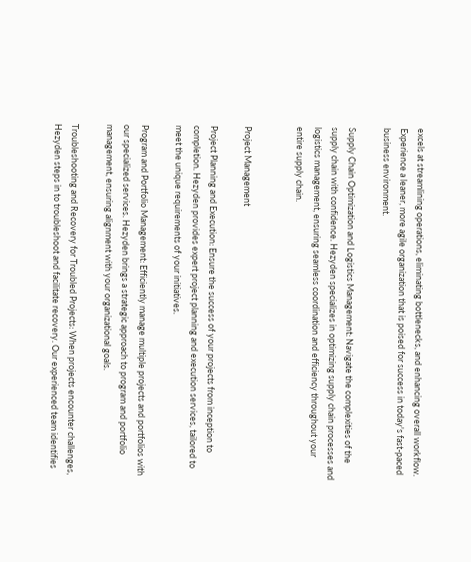excels at streamlining operations, eliminating bottlenecks, and enhancing overall workflow. Experience a leaner, more agile organization that is poised for success in today's fast-paced business environment.

Supply Chain Optimization and Logistics Management: Navigate the complexities of the supply chain with confidence. Hezyden specializes in optimizing supply chain processes and logistics management, ensuring seamless coordination and efficiency throughout your entire supply chain.


Project Management

Project Planning and Execution: Ensure the success of your projects from inception to completion. Hezyden provides expert project planning and execution services, tailored to meet the unique requirements of your initiatives.

Program and Portfolio Management: Efficiently manage multiple projects and portfolios with our specialized services. Hezyden brings a strategic approach to program and portfolio management, ensuring alignment with your organizational goals.

Troubleshooting and Recovery for Troubled Projects: When projects encounter challenges, Hezyden steps in to troubleshoot and facilitate recovery. Our experienced team identifies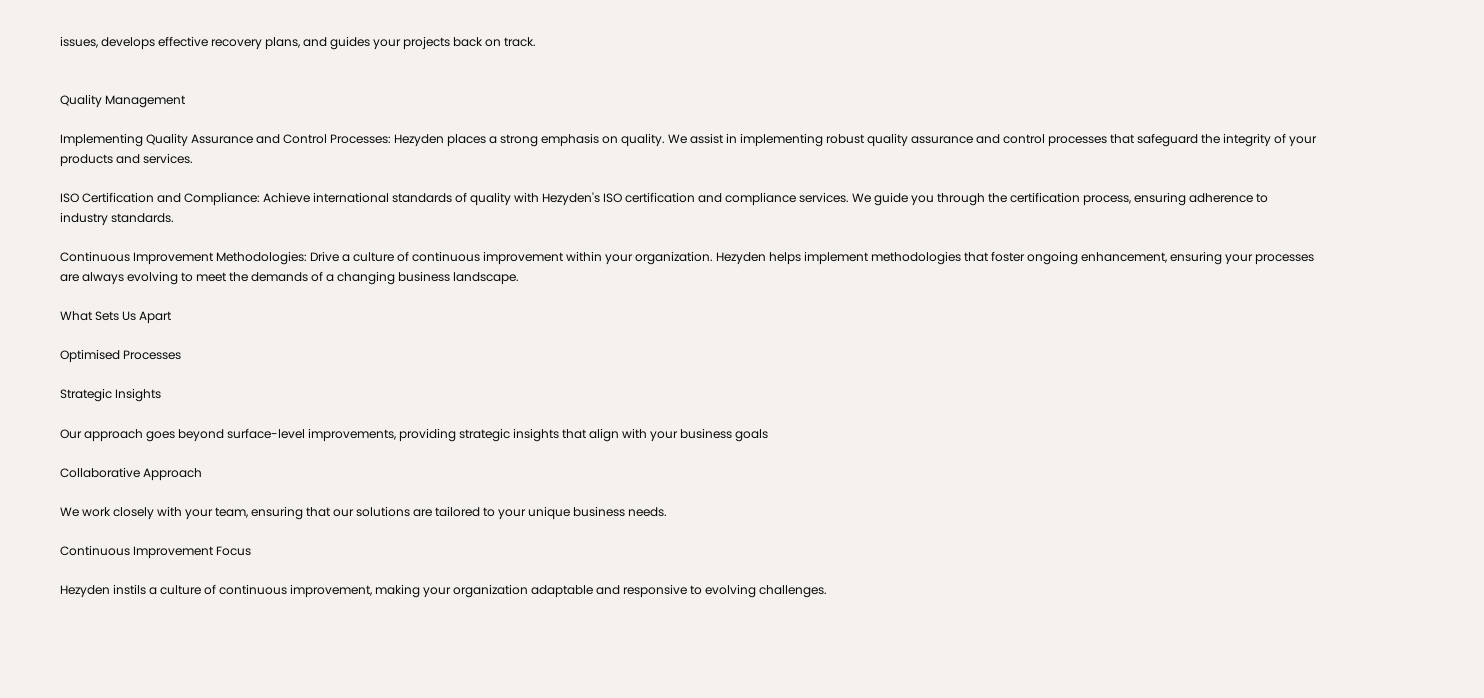issues, develops effective recovery plans, and guides your projects back on track.


Quality Management

Implementing Quality Assurance and Control Processes: Hezyden places a strong emphasis on quality. We assist in implementing robust quality assurance and control processes that safeguard the integrity of your products and services.

ISO Certification and Compliance: Achieve international standards of quality with Hezyden's ISO certification and compliance services. We guide you through the certification process, ensuring adherence to industry standards.

Continuous Improvement Methodologies: Drive a culture of continuous improvement within your organization. Hezyden helps implement methodologies that foster ongoing enhancement, ensuring your processes are always evolving to meet the demands of a changing business landscape.

What Sets Us Apart

Optimised Processes

Strategic Insights

Our approach goes beyond surface-level improvements, providing strategic insights that align with your business goals

Collaborative Approach

We work closely with your team, ensuring that our solutions are tailored to your unique business needs.

Continuous Improvement Focus

Hezyden instils a culture of continuous improvement, making your organization adaptable and responsive to evolving challenges.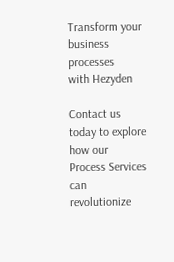Transform your
business processes
with Hezyden

Contact us today to explore how our Process Services can revolutionize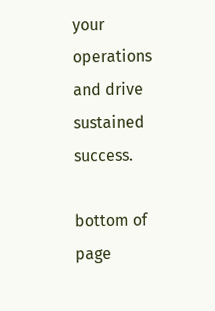your operations and drive sustained success.

bottom of page